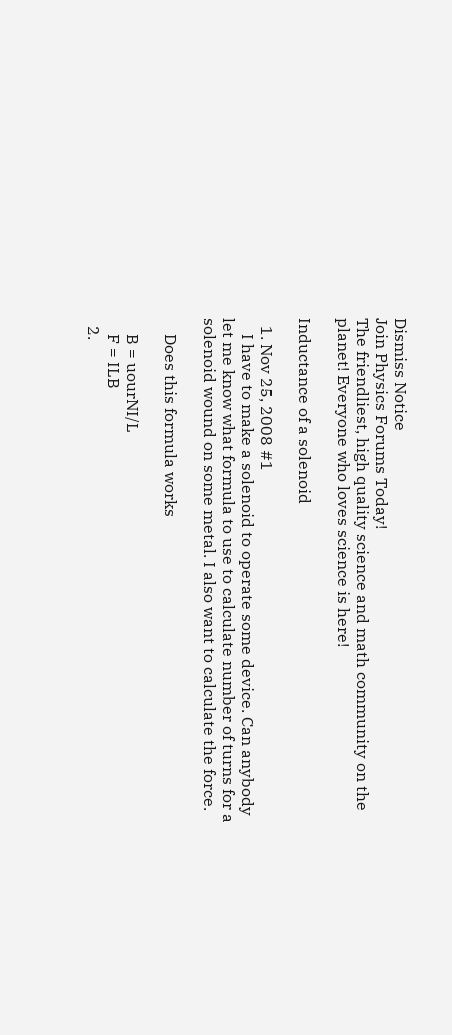Dismiss Notice
Join Physics Forums Today!
The friendliest, high quality science and math community on the planet! Everyone who loves science is here!

Inductance of a solenoid

  1. Nov 25, 2008 #1
    I have to make a solenoid to operate some device. Can anybody let me know what formula to use to calculate number of turns for a solenoid wound on some metal. I also want to calculate the force.

    Does this formula works

    B = uourNI/L
    F = ILB
  2.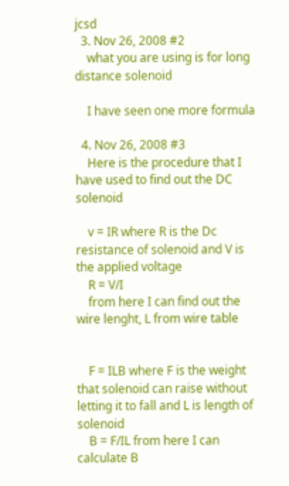jcsd
  3. Nov 26, 2008 #2
    what you are using is for long distance solenoid

    I have seen one more formula

  4. Nov 26, 2008 #3
    Here is the procedure that I have used to find out the DC solenoid

    v = IR where R is the Dc resistance of solenoid and V is the applied voltage
    R = V/I
    from here I can find out the wire lenght, L from wire table


    F = ILB where F is the weight that solenoid can raise without letting it to fall and L is length of solenoid
    B = F/IL from here I can calculate B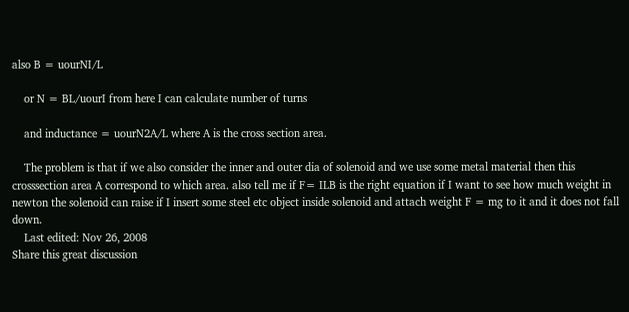also B = uourNI/L

    or N = BL/uourI from here I can calculate number of turns

    and inductance = uourN2A/L where A is the cross section area.

    The problem is that if we also consider the inner and outer dia of solenoid and we use some metal material then this crosssection area A correspond to which area. also tell me if F= ILB is the right equation if I want to see how much weight in newton the solenoid can raise if I insert some steel etc object inside solenoid and attach weight F = mg to it and it does not fall down.
    Last edited: Nov 26, 2008
Share this great discussion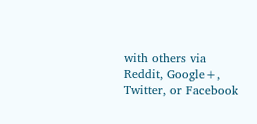with others via Reddit, Google+, Twitter, or Facebook